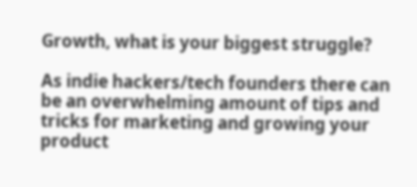Growth, what is your biggest struggle?

As indie hackers/tech founders there can be an overwhelming amount of tips and tricks for marketing and growing your product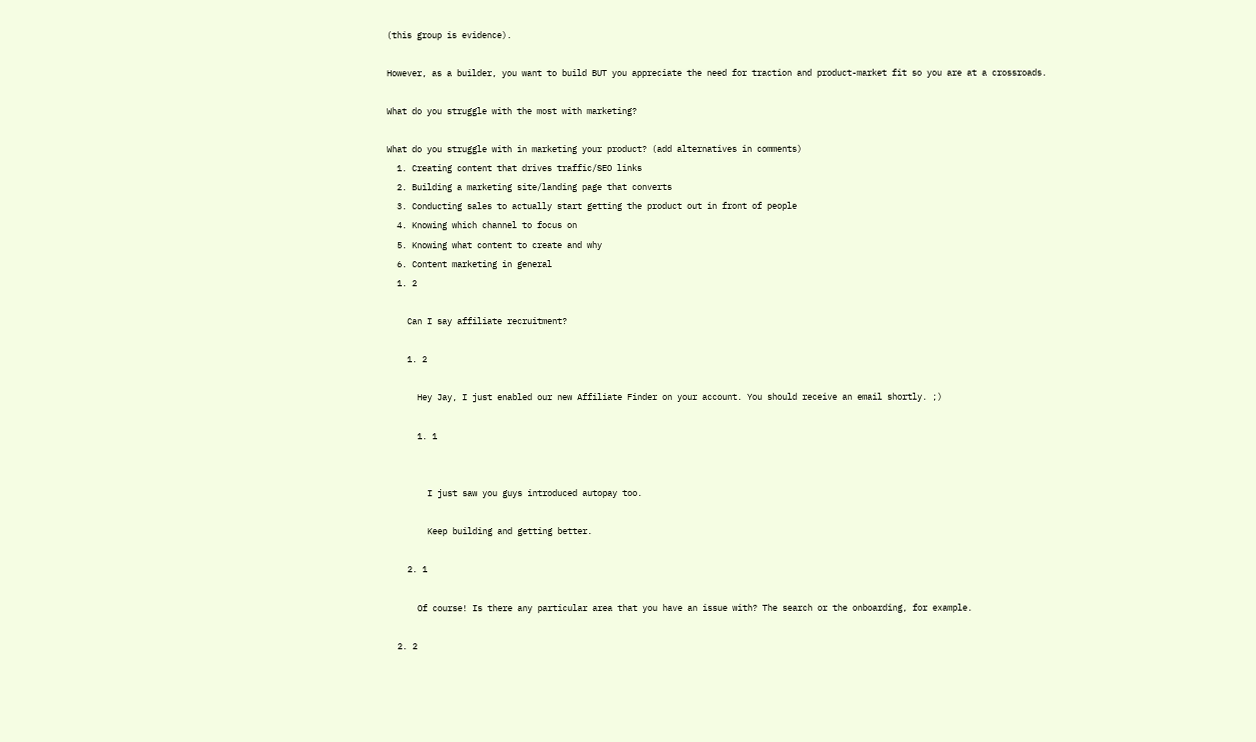(this group is evidence).

However, as a builder, you want to build BUT you appreciate the need for traction and product-market fit so you are at a crossroads.

What do you struggle with the most with marketing?

What do you struggle with in marketing your product? (add alternatives in comments)
  1. Creating content that drives traffic/SEO links
  2. Building a marketing site/landing page that converts
  3. Conducting sales to actually start getting the product out in front of people
  4. Knowing which channel to focus on
  5. Knowing what content to create and why
  6. Content marketing in general
  1. 2

    Can I say affiliate recruitment?

    1. 2

      Hey Jay, I just enabled our new Affiliate Finder on your account. You should receive an email shortly. ;)

      1. 1


        I just saw you guys introduced autopay too.

        Keep building and getting better.

    2. 1

      Of course! Is there any particular area that you have an issue with? The search or the onboarding, for example.

  2. 2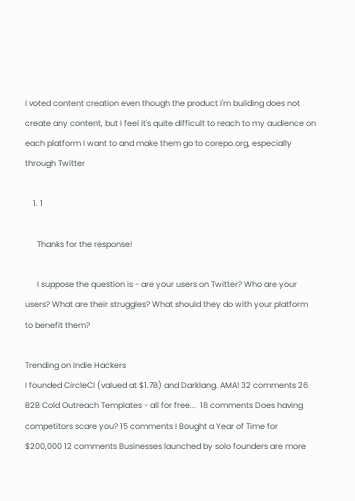I voted content creation even though the product I'm building does not create any content, but I feel it's quite difficult to reach to my audience on each platform I want to and make them go to corepo.org, especially through Twitter

    1. 1

      Thanks for the response!

      I suppose the question is - are your users on Twitter? Who are your users? What are their struggles? What should they do with your platform to benefit them?

Trending on Indie Hackers
I founded CircleCI (valued at $1.7B) and Darklang. AMA! 32 comments 26 B2B Cold Outreach Templates - all for free...  18 comments Does having competitors scare you? 15 comments I Bought a Year of Time for $200,000 12 comments Businesses launched by solo founders are more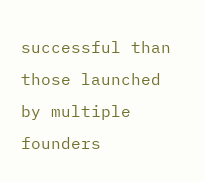successful than those launched by multiple founders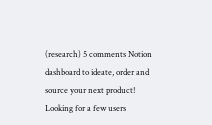(research) 5 comments Notion dashboard to ideate, order and source your next product! Looking for a few users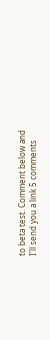to beta test. Comment below and I'll send you a link 5 comments